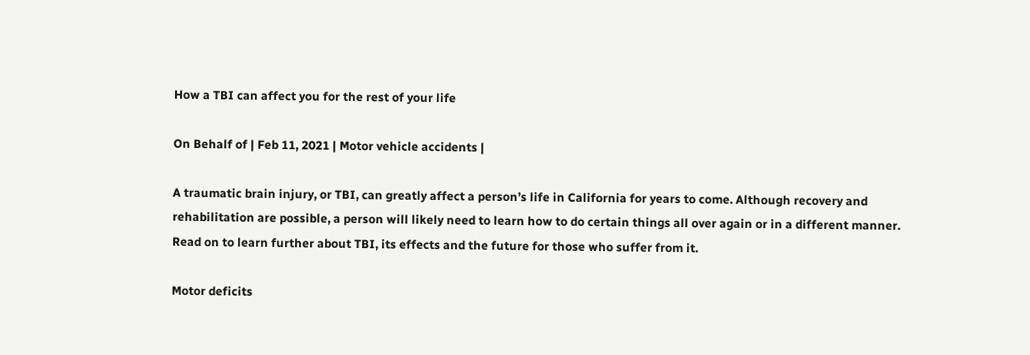How a TBI can affect you for the rest of your life

On Behalf of | Feb 11, 2021 | Motor vehicle accidents |

A traumatic brain injury, or TBI, can greatly affect a person’s life in California for years to come. Although recovery and rehabilitation are possible, a person will likely need to learn how to do certain things all over again or in a different manner. Read on to learn further about TBI, its effects and the future for those who suffer from it.

Motor deficits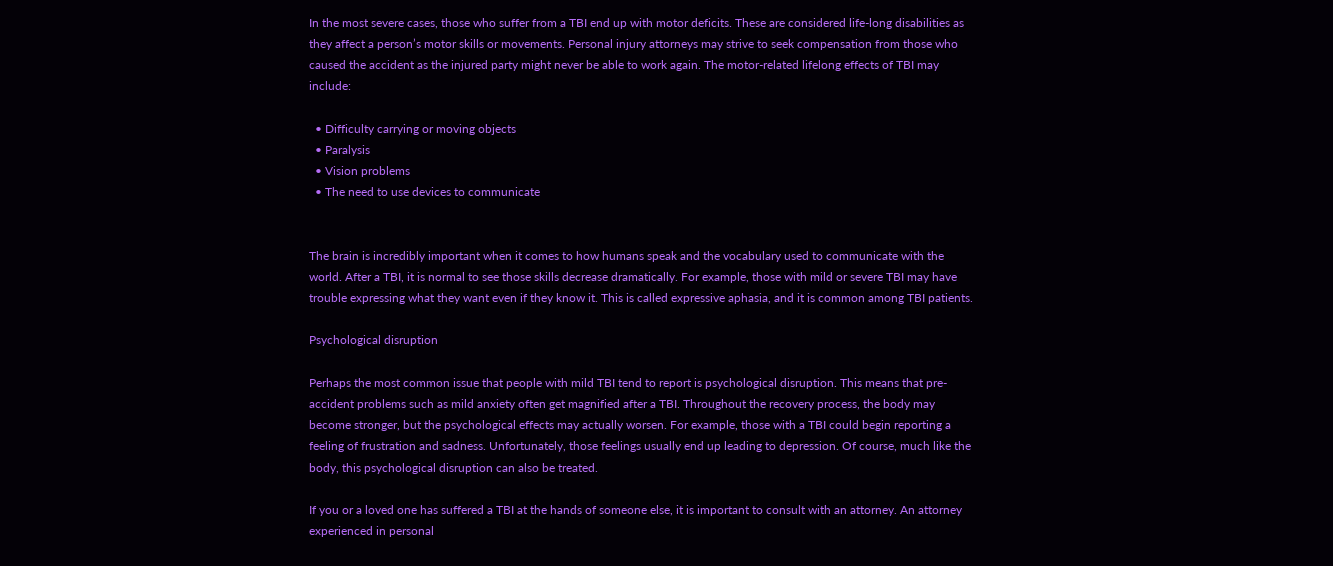In the most severe cases, those who suffer from a TBI end up with motor deficits. These are considered life-long disabilities as they affect a person’s motor skills or movements. Personal injury attorneys may strive to seek compensation from those who caused the accident as the injured party might never be able to work again. The motor-related lifelong effects of TBI may include:

  • Difficulty carrying or moving objects
  • Paralysis
  • Vision problems
  • The need to use devices to communicate


The brain is incredibly important when it comes to how humans speak and the vocabulary used to communicate with the world. After a TBI, it is normal to see those skills decrease dramatically. For example, those with mild or severe TBI may have trouble expressing what they want even if they know it. This is called expressive aphasia, and it is common among TBI patients.

Psychological disruption

Perhaps the most common issue that people with mild TBI tend to report is psychological disruption. This means that pre-accident problems such as mild anxiety often get magnified after a TBI. Throughout the recovery process, the body may become stronger, but the psychological effects may actually worsen. For example, those with a TBI could begin reporting a feeling of frustration and sadness. Unfortunately, those feelings usually end up leading to depression. Of course, much like the body, this psychological disruption can also be treated.

If you or a loved one has suffered a TBI at the hands of someone else, it is important to consult with an attorney. An attorney experienced in personal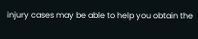injury cases may be able to help you obtain the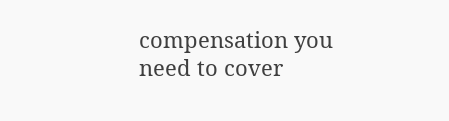compensation you need to cover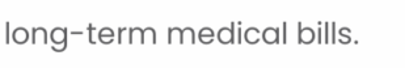long-term medical bills.